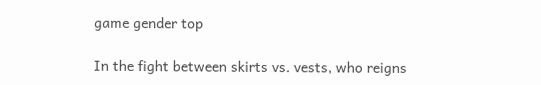game gender top

In the fight between skirts vs. vests, who reigns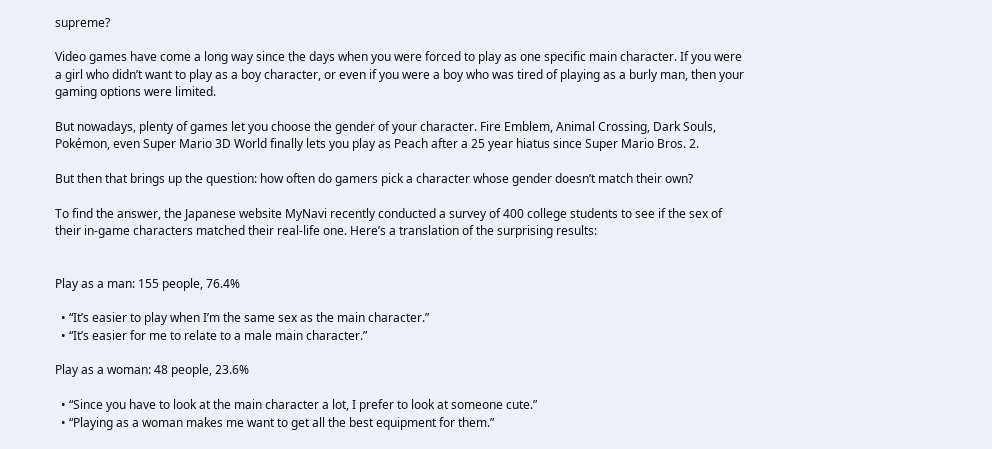supreme?

Video games have come a long way since the days when you were forced to play as one specific main character. If you were a girl who didn’t want to play as a boy character, or even if you were a boy who was tired of playing as a burly man, then your gaming options were limited.

But nowadays, plenty of games let you choose the gender of your character. Fire Emblem, Animal Crossing, Dark Souls, Pokémon, even Super Mario 3D World finally lets you play as Peach after a 25 year hiatus since Super Mario Bros. 2.

But then that brings up the question: how often do gamers pick a character whose gender doesn’t match their own?

To find the answer, the Japanese website MyNavi recently conducted a survey of 400 college students to see if the sex of their in-game characters matched their real-life one. Here’s a translation of the surprising results:


Play as a man: 155 people, 76.4%

  • “It’s easier to play when I’m the same sex as the main character.”
  • “It’s easier for me to relate to a male main character.”

Play as a woman: 48 people, 23.6%

  • “Since you have to look at the main character a lot, I prefer to look at someone cute.”
  • “Playing as a woman makes me want to get all the best equipment for them.”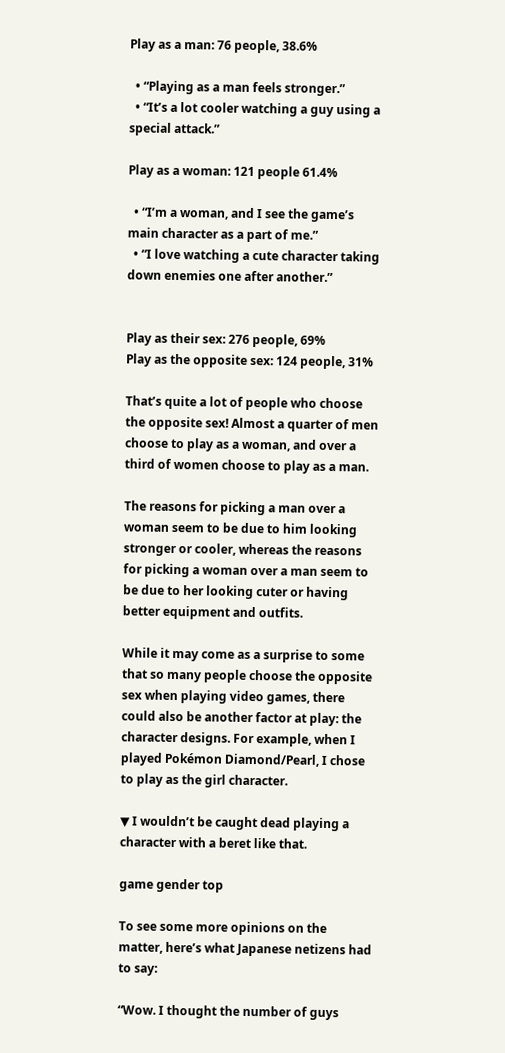Play as a man: 76 people, 38.6%

  • “Playing as a man feels stronger.”
  • “It’s a lot cooler watching a guy using a special attack.”

Play as a woman: 121 people 61.4%

  • “I’m a woman, and I see the game’s main character as a part of me.”
  • “I love watching a cute character taking down enemies one after another.”


Play as their sex: 276 people, 69%
Play as the opposite sex: 124 people, 31%

That’s quite a lot of people who choose the opposite sex! Almost a quarter of men choose to play as a woman, and over a third of women choose to play as a man.

The reasons for picking a man over a woman seem to be due to him looking stronger or cooler, whereas the reasons for picking a woman over a man seem to be due to her looking cuter or having better equipment and outfits.

While it may come as a surprise to some that so many people choose the opposite sex when playing video games, there could also be another factor at play: the character designs. For example, when I played Pokémon Diamond/Pearl, I chose to play as the girl character.

▼ I wouldn’t be caught dead playing a character with a beret like that.

game gender top

To see some more opinions on the matter, here’s what Japanese netizens had to say:

“Wow. I thought the number of guys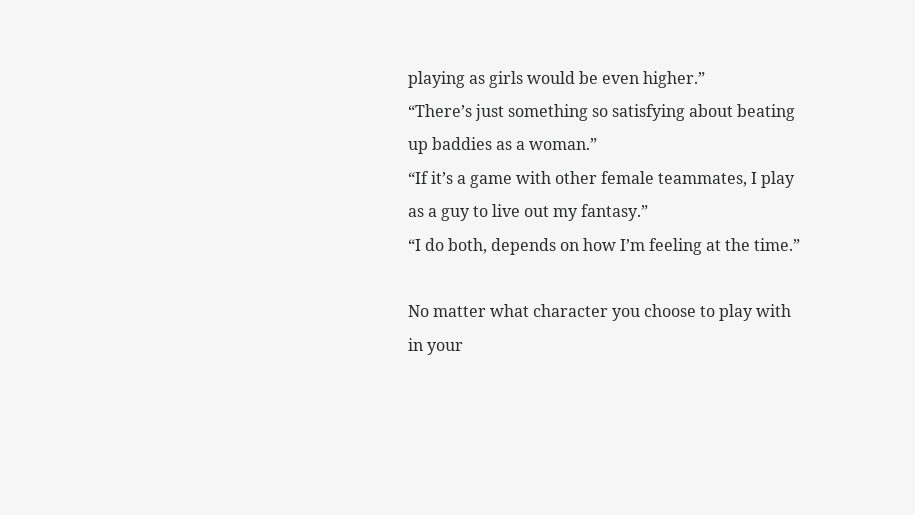playing as girls would be even higher.”
“There’s just something so satisfying about beating up baddies as a woman.”
“If it’s a game with other female teammates, I play as a guy to live out my fantasy.”
“I do both, depends on how I’m feeling at the time.”

No matter what character you choose to play with in your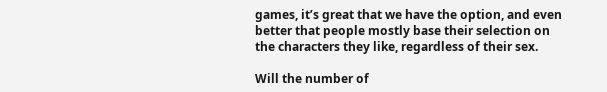games, it’s great that we have the option, and even better that people mostly base their selection on the characters they like, regardless of their sex.

Will the number of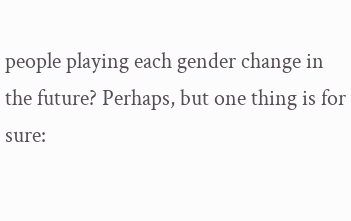people playing each gender change in the future? Perhaps, but one thing is for sure: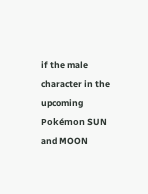if the male character in the upcoming Pokémon SUN and MOON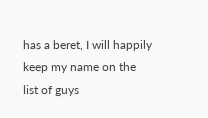has a beret, I will happily keep my name on the list of guys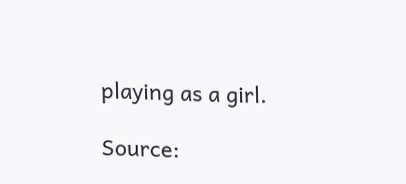playing as a girl.

Source: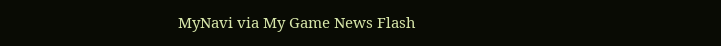MyNavi via My Game News Flash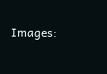Images: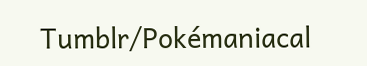Tumblr/Pokémaniacal